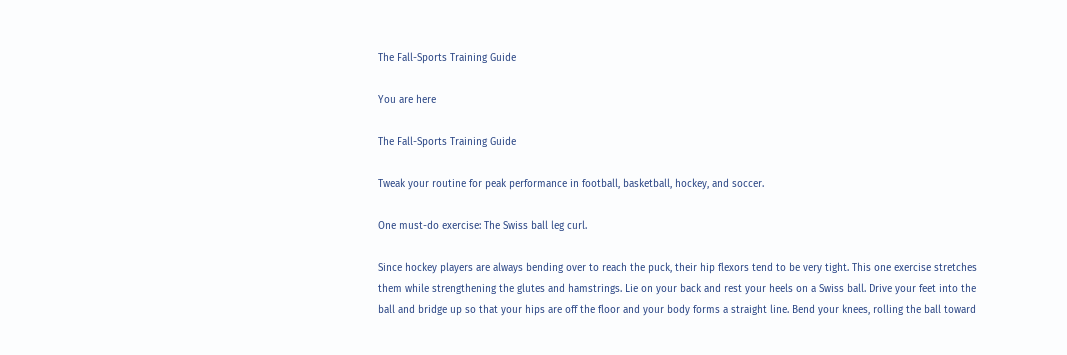The Fall-Sports Training Guide

You are here

The Fall-Sports Training Guide

Tweak your routine for peak performance in football, basketball, hockey, and soccer.

One must-do exercise: The Swiss ball leg curl.

Since hockey players are always bending over to reach the puck, their hip flexors tend to be very tight. This one exercise stretches them while strengthening the glutes and hamstrings. Lie on your back and rest your heels on a Swiss ball. Drive your feet into the ball and bridge up so that your hips are off the floor and your body forms a straight line. Bend your knees, rolling the ball toward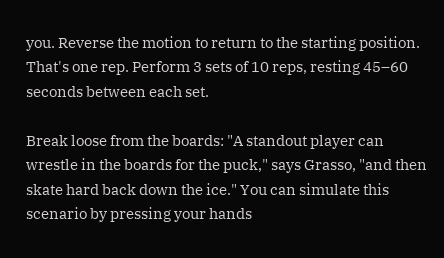you. Reverse the motion to return to the starting position. That's one rep. Perform 3 sets of 10 reps, resting 45–60 seconds between each set.

Break loose from the boards: "A standout player can wrestle in the boards for the puck," says Grasso, "and then skate hard back down the ice." You can simulate this scenario by pressing your hands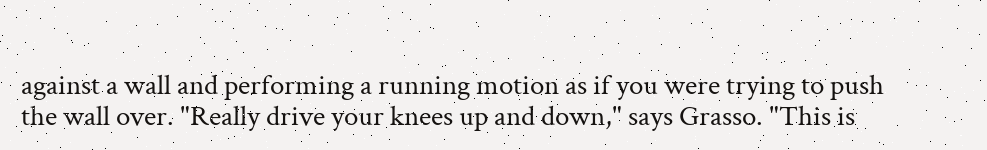against a wall and performing a running motion as if you were trying to push the wall over. "Really drive your knees up and down," says Grasso. "This is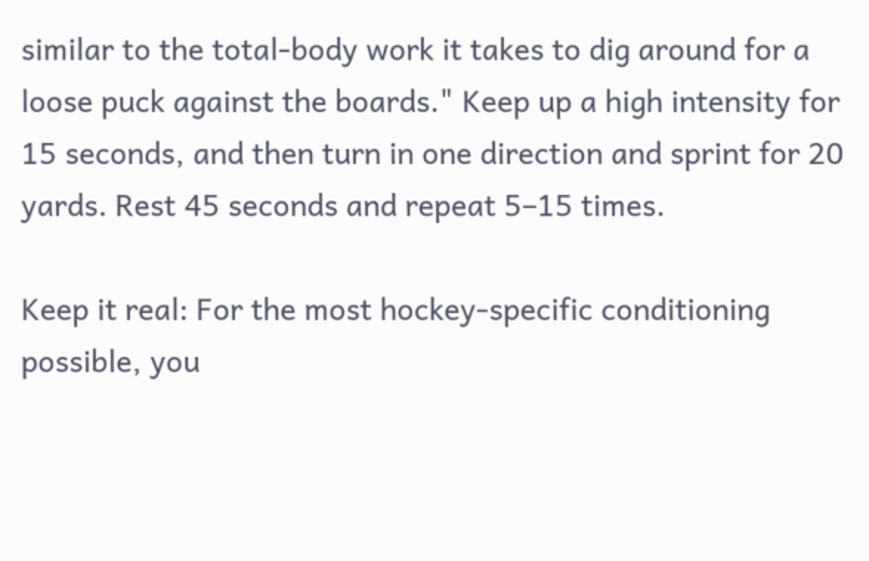similar to the total-body work it takes to dig around for a loose puck against the boards." Keep up a high intensity for 15 seconds, and then turn in one direction and sprint for 20 yards. Rest 45 seconds and repeat 5–15 times.

Keep it real: For the most hockey-specific conditioning possible, you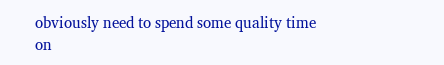obviously need to spend some quality time on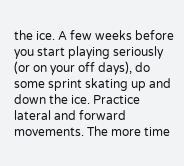the ice. A few weeks before you start playing seriously (or on your off days), do some sprint skating up and down the ice. Practice lateral and forward movements. The more time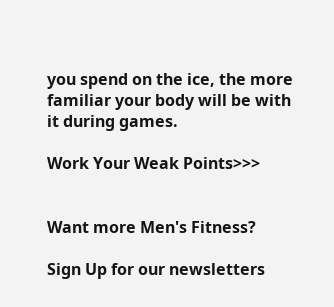you spend on the ice, the more familiar your body will be with it during games.

Work Your Weak Points>>>


Want more Men's Fitness?

Sign Up for our newsletters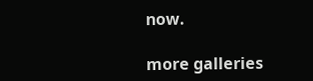now.

more galleries